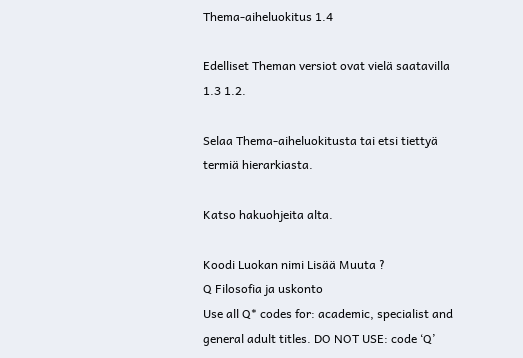Thema-aiheluokitus 1.4

Edelliset Theman versiot ovat vielä saatavilla 1.3 1.2.

Selaa Thema-aiheluokitusta tai etsi tiettyä termiä hierarkiasta.

Katso hakuohjeita alta.

Koodi Luokan nimi Lisää Muuta ?
Q Filosofia ja uskonto
Use all Q* codes for: academic, specialist and general adult titles. DO NOT USE: code ‘Q’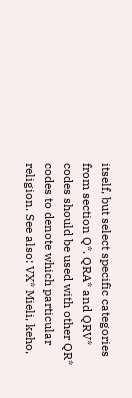itself, but select specific categories from section Q*. QRA* and QRV* codes should be used with other QR* codes to denote which particular religion. See also: VX* Mieli, keho,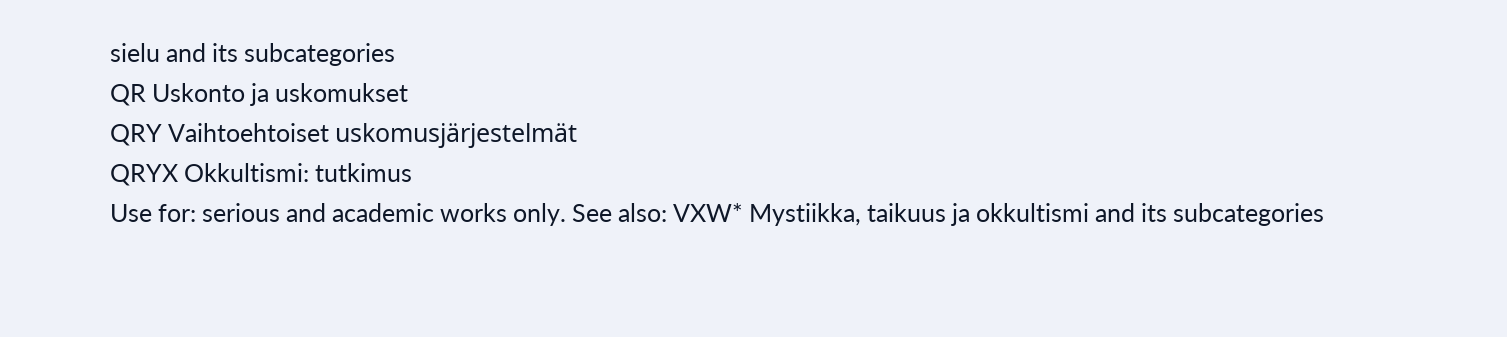sielu and its subcategories
QR Uskonto ja uskomukset
QRY Vaihtoehtoiset uskomusjärjestelmät
QRYX Okkultismi: tutkimus
Use for: serious and academic works only. See also: VXW* Mystiikka, taikuus ja okkultismi and its subcategories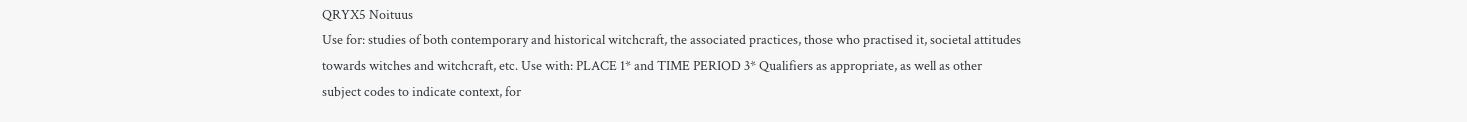QRYX5 Noituus
Use for: studies of both contemporary and historical witchcraft, the associated practices, those who practised it, societal attitudes towards witches and witchcraft, etc. Use with: PLACE 1* and TIME PERIOD 3* Qualifiers as appropriate, as well as other subject codes to indicate context, for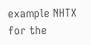example NHTX for the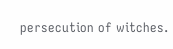persecution of witches.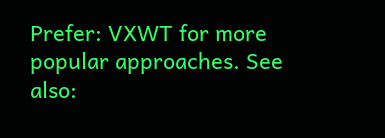Prefer: VXWT for more popular approaches. See also: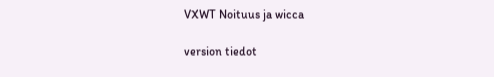VXWT Noituus ja wicca

version tiedot